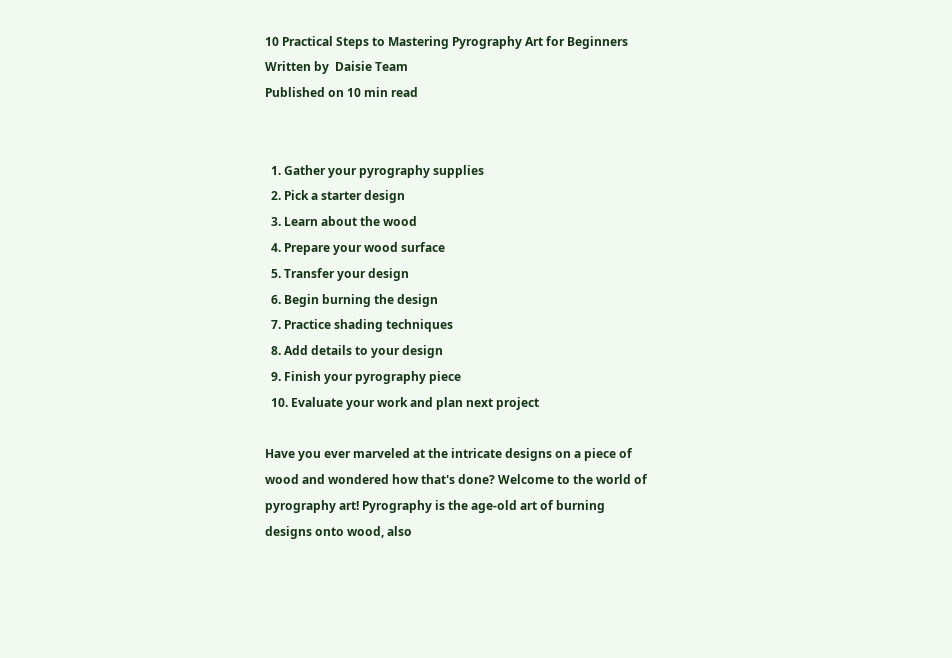10 Practical Steps to Mastering Pyrography Art for Beginners
Written by  Daisie Team
Published on 10 min read


  1. Gather your pyrography supplies
  2. Pick a starter design
  3. Learn about the wood
  4. Prepare your wood surface
  5. Transfer your design
  6. Begin burning the design
  7. Practice shading techniques
  8. Add details to your design
  9. Finish your pyrography piece
  10. Evaluate your work and plan next project

Have you ever marveled at the intricate designs on a piece of wood and wondered how that's done? Welcome to the world of pyrography art! Pyrography is the age-old art of burning designs onto wood, also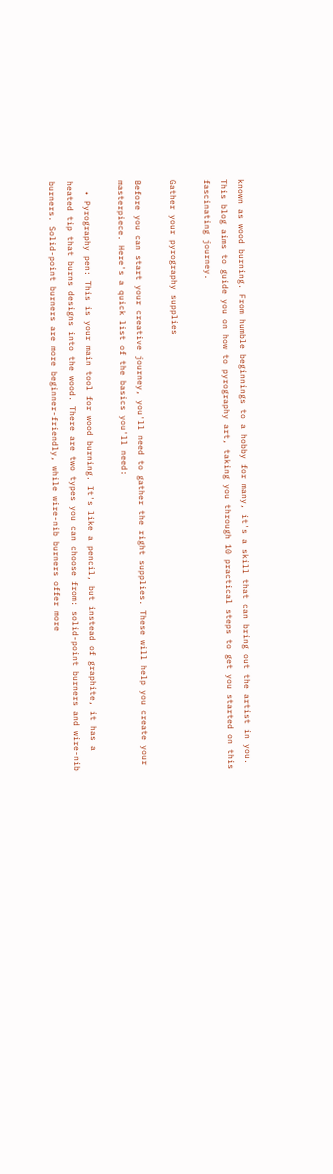known as wood burning. From humble beginnings to a hobby for many, it's a skill that can bring out the artist in you. This blog aims to guide you on how to pyrography art, taking you through 10 practical steps to get you started on this fascinating journey.

Gather your pyrography supplies

Before you can start your creative journey, you'll need to gather the right supplies. These will help you create your masterpiece. Here's a quick list of the basics you'll need:

  • Pyrography pen: This is your main tool for wood burning. It's like a pencil, but instead of graphite, it has a heated tip that burns designs into the wood. There are two types you can choose from: solid-point burners and wire-nib burners. Solid-point burners are more beginner-friendly, while wire-nib burners offer more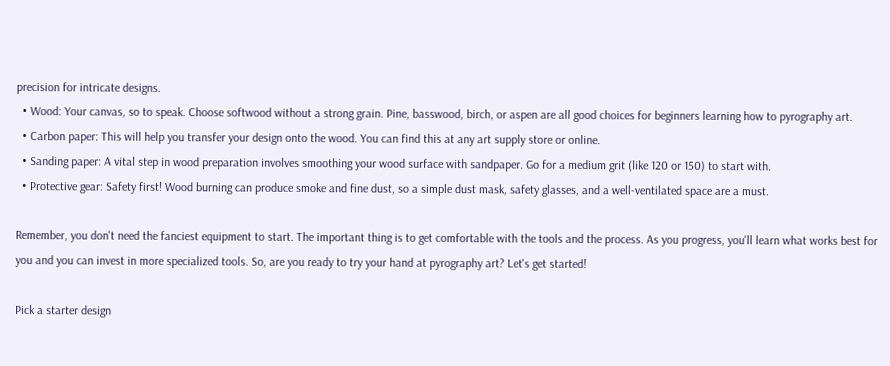precision for intricate designs.
  • Wood: Your canvas, so to speak. Choose softwood without a strong grain. Pine, basswood, birch, or aspen are all good choices for beginners learning how to pyrography art.
  • Carbon paper: This will help you transfer your design onto the wood. You can find this at any art supply store or online.
  • Sanding paper: A vital step in wood preparation involves smoothing your wood surface with sandpaper. Go for a medium grit (like 120 or 150) to start with.
  • Protective gear: Safety first! Wood burning can produce smoke and fine dust, so a simple dust mask, safety glasses, and a well-ventilated space are a must.

Remember, you don't need the fanciest equipment to start. The important thing is to get comfortable with the tools and the process. As you progress, you'll learn what works best for you and you can invest in more specialized tools. So, are you ready to try your hand at pyrography art? Let's get started!

Pick a starter design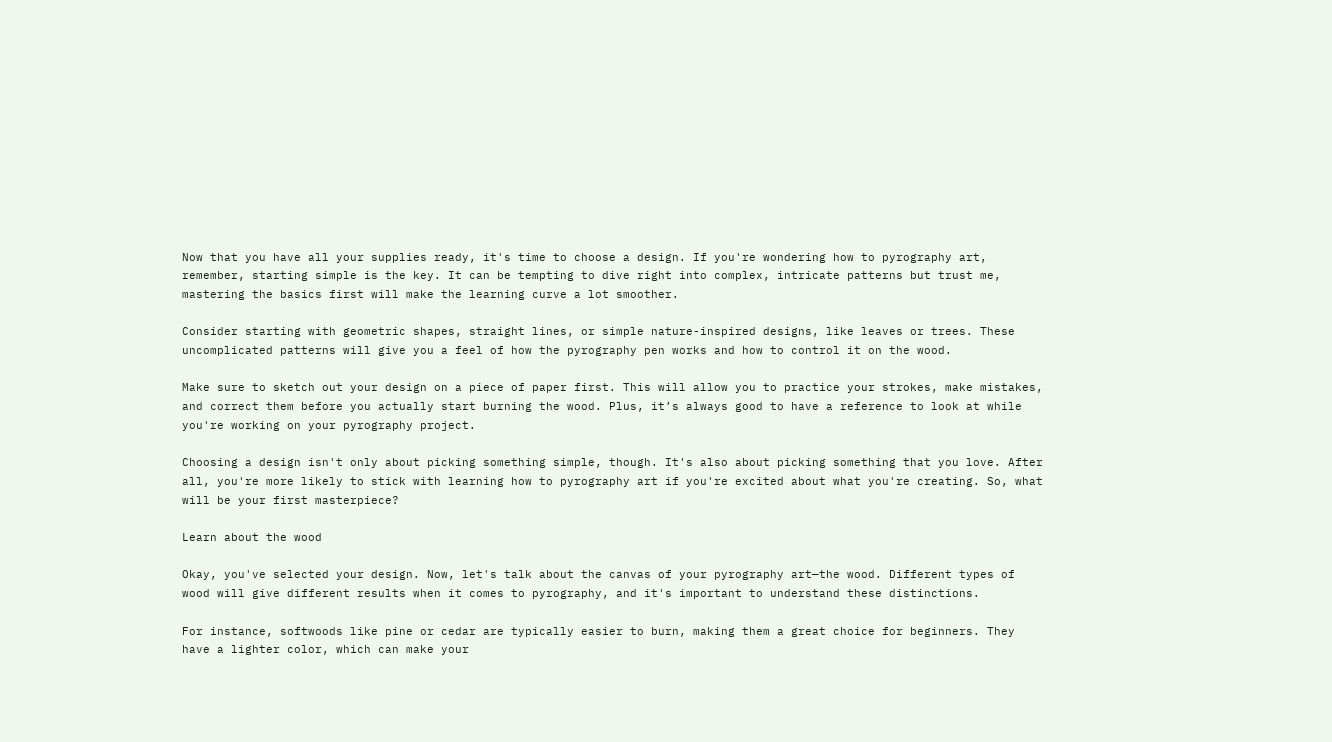Now that you have all your supplies ready, it's time to choose a design. If you're wondering how to pyrography art, remember, starting simple is the key. It can be tempting to dive right into complex, intricate patterns but trust me, mastering the basics first will make the learning curve a lot smoother.

Consider starting with geometric shapes, straight lines, or simple nature-inspired designs, like leaves or trees. These uncomplicated patterns will give you a feel of how the pyrography pen works and how to control it on the wood.

Make sure to sketch out your design on a piece of paper first. This will allow you to practice your strokes, make mistakes, and correct them before you actually start burning the wood. Plus, it’s always good to have a reference to look at while you're working on your pyrography project.

Choosing a design isn't only about picking something simple, though. It's also about picking something that you love. After all, you're more likely to stick with learning how to pyrography art if you're excited about what you're creating. So, what will be your first masterpiece?

Learn about the wood

Okay, you've selected your design. Now, let's talk about the canvas of your pyrography art—the wood. Different types of wood will give different results when it comes to pyrography, and it's important to understand these distinctions.

For instance, softwoods like pine or cedar are typically easier to burn, making them a great choice for beginners. They have a lighter color, which can make your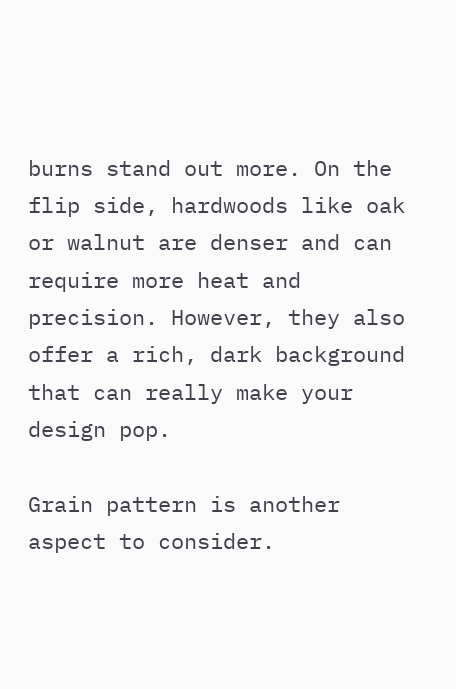burns stand out more. On the flip side, hardwoods like oak or walnut are denser and can require more heat and precision. However, they also offer a rich, dark background that can really make your design pop.

Grain pattern is another aspect to consider.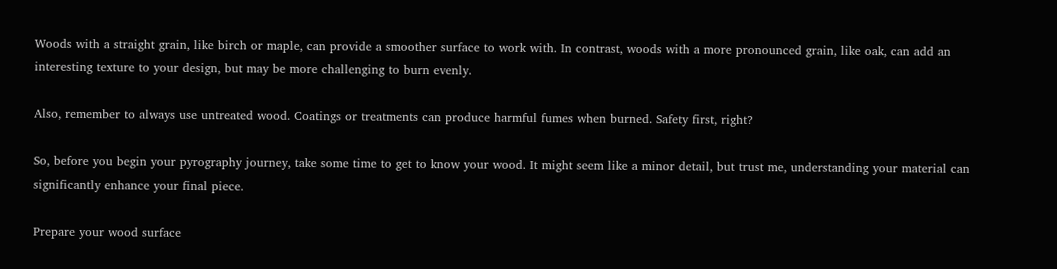Woods with a straight grain, like birch or maple, can provide a smoother surface to work with. In contrast, woods with a more pronounced grain, like oak, can add an interesting texture to your design, but may be more challenging to burn evenly.

Also, remember to always use untreated wood. Coatings or treatments can produce harmful fumes when burned. Safety first, right?

So, before you begin your pyrography journey, take some time to get to know your wood. It might seem like a minor detail, but trust me, understanding your material can significantly enhance your final piece.

Prepare your wood surface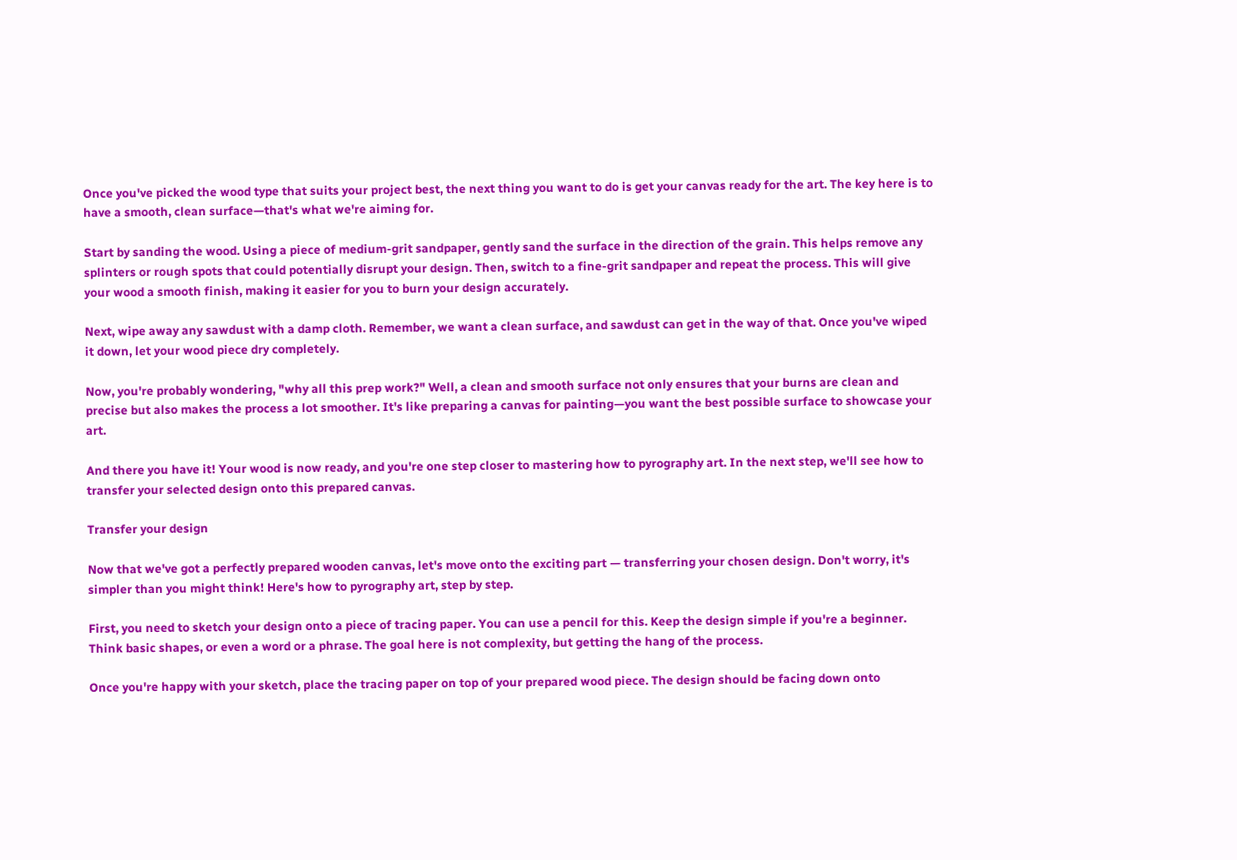Once you've picked the wood type that suits your project best, the next thing you want to do is get your canvas ready for the art. The key here is to have a smooth, clean surface—that's what we're aiming for.

Start by sanding the wood. Using a piece of medium-grit sandpaper, gently sand the surface in the direction of the grain. This helps remove any splinters or rough spots that could potentially disrupt your design. Then, switch to a fine-grit sandpaper and repeat the process. This will give your wood a smooth finish, making it easier for you to burn your design accurately.

Next, wipe away any sawdust with a damp cloth. Remember, we want a clean surface, and sawdust can get in the way of that. Once you've wiped it down, let your wood piece dry completely.

Now, you're probably wondering, "why all this prep work?" Well, a clean and smooth surface not only ensures that your burns are clean and precise but also makes the process a lot smoother. It's like preparing a canvas for painting—you want the best possible surface to showcase your art.

And there you have it! Your wood is now ready, and you're one step closer to mastering how to pyrography art. In the next step, we'll see how to transfer your selected design onto this prepared canvas.

Transfer your design

Now that we've got a perfectly prepared wooden canvas, let's move onto the exciting part — transferring your chosen design. Don't worry, it's simpler than you might think! Here's how to pyrography art, step by step.

First, you need to sketch your design onto a piece of tracing paper. You can use a pencil for this. Keep the design simple if you're a beginner. Think basic shapes, or even a word or a phrase. The goal here is not complexity, but getting the hang of the process.

Once you're happy with your sketch, place the tracing paper on top of your prepared wood piece. The design should be facing down onto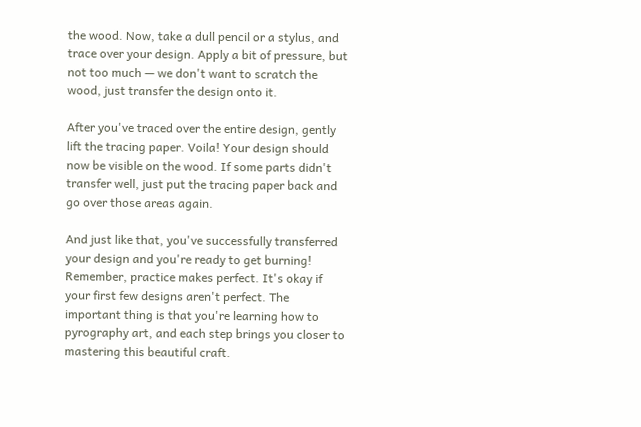the wood. Now, take a dull pencil or a stylus, and trace over your design. Apply a bit of pressure, but not too much — we don't want to scratch the wood, just transfer the design onto it.

After you've traced over the entire design, gently lift the tracing paper. Voila! Your design should now be visible on the wood. If some parts didn't transfer well, just put the tracing paper back and go over those areas again.

And just like that, you've successfully transferred your design and you're ready to get burning! Remember, practice makes perfect. It's okay if your first few designs aren't perfect. The important thing is that you're learning how to pyrography art, and each step brings you closer to mastering this beautiful craft.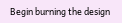Begin burning the design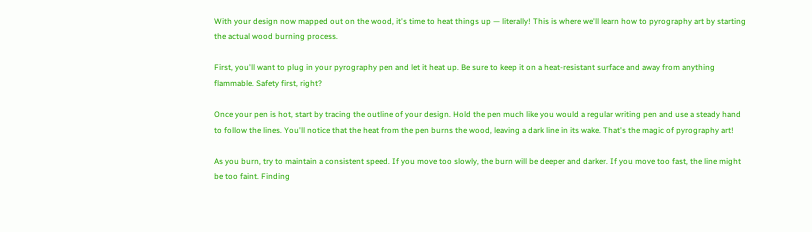With your design now mapped out on the wood, it's time to heat things up — literally! This is where we'll learn how to pyrography art by starting the actual wood burning process.

First, you'll want to plug in your pyrography pen and let it heat up. Be sure to keep it on a heat-resistant surface and away from anything flammable. Safety first, right?

Once your pen is hot, start by tracing the outline of your design. Hold the pen much like you would a regular writing pen and use a steady hand to follow the lines. You'll notice that the heat from the pen burns the wood, leaving a dark line in its wake. That's the magic of pyrography art!

As you burn, try to maintain a consistent speed. If you move too slowly, the burn will be deeper and darker. If you move too fast, the line might be too faint. Finding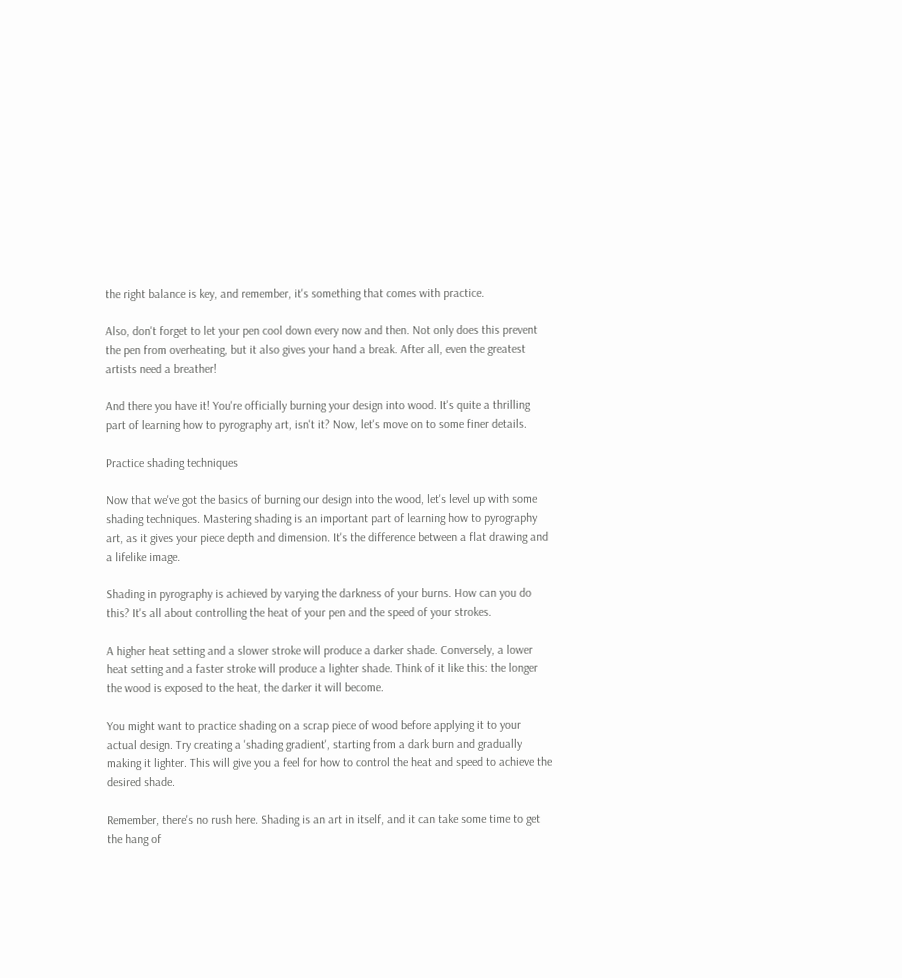the right balance is key, and remember, it's something that comes with practice.

Also, don't forget to let your pen cool down every now and then. Not only does this prevent the pen from overheating, but it also gives your hand a break. After all, even the greatest artists need a breather!

And there you have it! You're officially burning your design into wood. It's quite a thrilling part of learning how to pyrography art, isn't it? Now, let's move on to some finer details.

Practice shading techniques

Now that we've got the basics of burning our design into the wood, let's level up with some shading techniques. Mastering shading is an important part of learning how to pyrography art, as it gives your piece depth and dimension. It's the difference between a flat drawing and a lifelike image.

Shading in pyrography is achieved by varying the darkness of your burns. How can you do this? It's all about controlling the heat of your pen and the speed of your strokes.

A higher heat setting and a slower stroke will produce a darker shade. Conversely, a lower heat setting and a faster stroke will produce a lighter shade. Think of it like this: the longer the wood is exposed to the heat, the darker it will become.

You might want to practice shading on a scrap piece of wood before applying it to your actual design. Try creating a 'shading gradient', starting from a dark burn and gradually making it lighter. This will give you a feel for how to control the heat and speed to achieve the desired shade.

Remember, there's no rush here. Shading is an art in itself, and it can take some time to get the hang of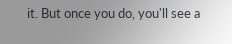it. But once you do, you'll see a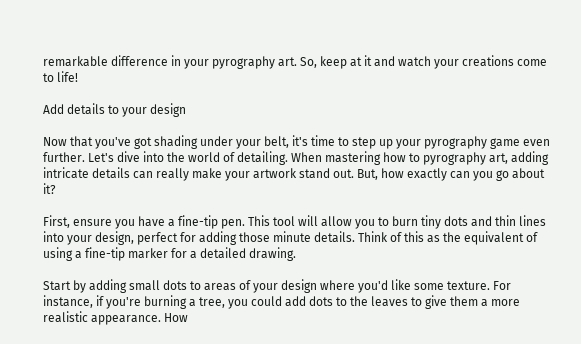remarkable difference in your pyrography art. So, keep at it and watch your creations come to life!

Add details to your design

Now that you've got shading under your belt, it's time to step up your pyrography game even further. Let's dive into the world of detailing. When mastering how to pyrography art, adding intricate details can really make your artwork stand out. But, how exactly can you go about it?

First, ensure you have a fine-tip pen. This tool will allow you to burn tiny dots and thin lines into your design, perfect for adding those minute details. Think of this as the equivalent of using a fine-tip marker for a detailed drawing.

Start by adding small dots to areas of your design where you'd like some texture. For instance, if you're burning a tree, you could add dots to the leaves to give them a more realistic appearance. How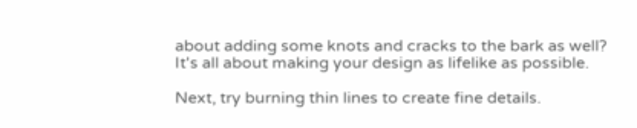about adding some knots and cracks to the bark as well? It's all about making your design as lifelike as possible.

Next, try burning thin lines to create fine details.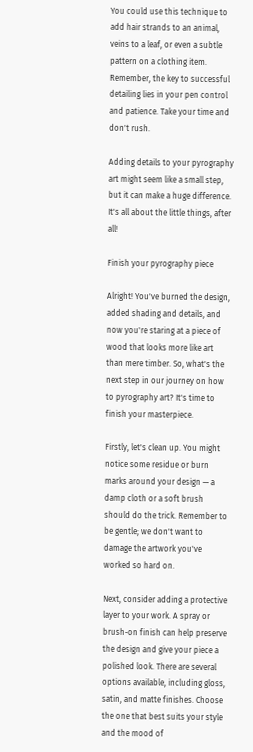You could use this technique to add hair strands to an animal, veins to a leaf, or even a subtle pattern on a clothing item. Remember, the key to successful detailing lies in your pen control and patience. Take your time and don't rush.

Adding details to your pyrography art might seem like a small step, but it can make a huge difference. It's all about the little things, after all!

Finish your pyrography piece

Alright! You've burned the design, added shading and details, and now you're staring at a piece of wood that looks more like art than mere timber. So, what's the next step in our journey on how to pyrography art? It's time to finish your masterpiece.

Firstly, let's clean up. You might notice some residue or burn marks around your design — a damp cloth or a soft brush should do the trick. Remember to be gentle; we don't want to damage the artwork you've worked so hard on.

Next, consider adding a protective layer to your work. A spray or brush-on finish can help preserve the design and give your piece a polished look. There are several options available, including gloss, satin, and matte finishes. Choose the one that best suits your style and the mood of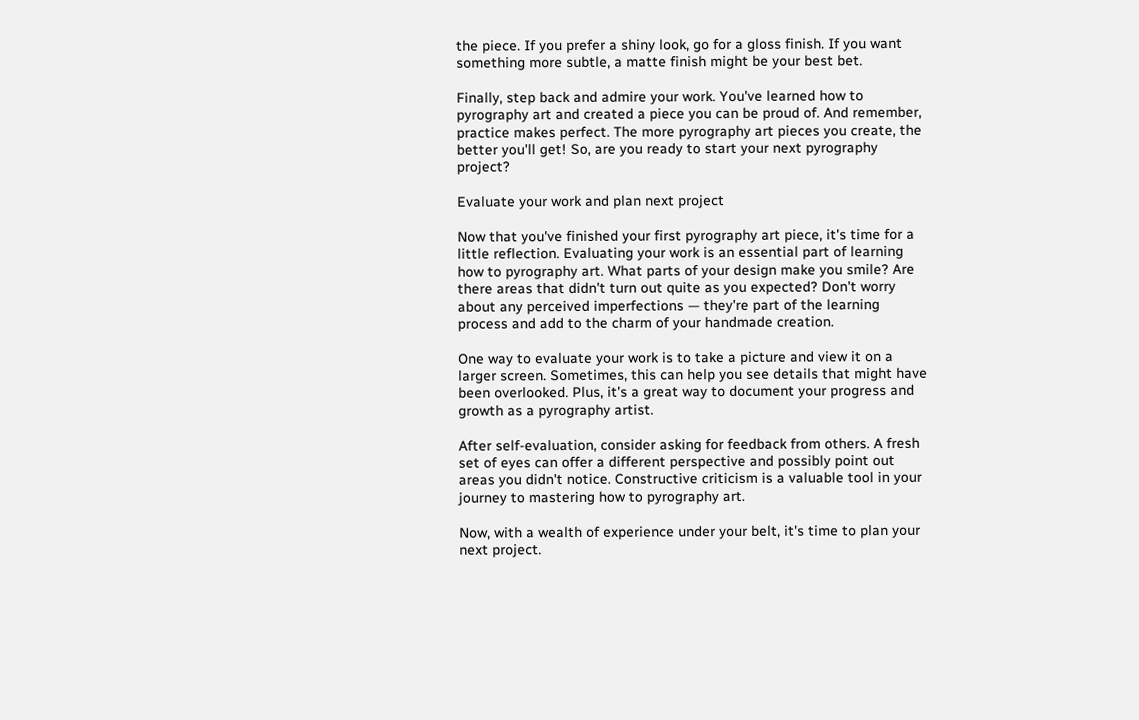the piece. If you prefer a shiny look, go for a gloss finish. If you want something more subtle, a matte finish might be your best bet.

Finally, step back and admire your work. You've learned how to pyrography art and created a piece you can be proud of. And remember, practice makes perfect. The more pyrography art pieces you create, the better you'll get! So, are you ready to start your next pyrography project?

Evaluate your work and plan next project

Now that you've finished your first pyrography art piece, it's time for a little reflection. Evaluating your work is an essential part of learning how to pyrography art. What parts of your design make you smile? Are there areas that didn't turn out quite as you expected? Don't worry about any perceived imperfections — they're part of the learning process and add to the charm of your handmade creation.

One way to evaluate your work is to take a picture and view it on a larger screen. Sometimes, this can help you see details that might have been overlooked. Plus, it's a great way to document your progress and growth as a pyrography artist.

After self-evaluation, consider asking for feedback from others. A fresh set of eyes can offer a different perspective and possibly point out areas you didn't notice. Constructive criticism is a valuable tool in your journey to mastering how to pyrography art.

Now, with a wealth of experience under your belt, it's time to plan your next project.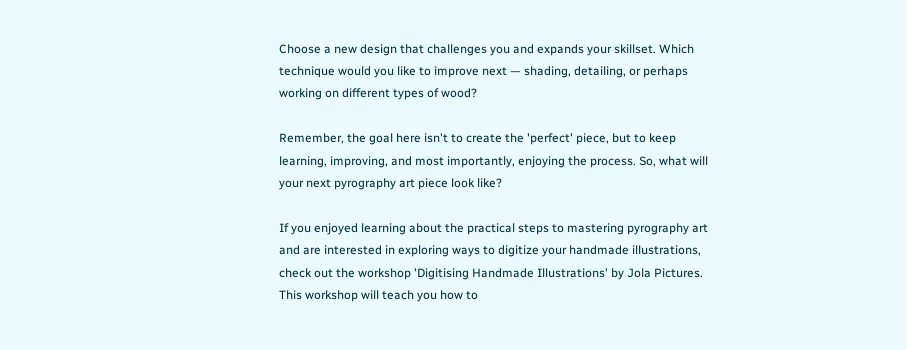Choose a new design that challenges you and expands your skillset. Which technique would you like to improve next — shading, detailing, or perhaps working on different types of wood?

Remember, the goal here isn't to create the 'perfect' piece, but to keep learning, improving, and most importantly, enjoying the process. So, what will your next pyrography art piece look like?

If you enjoyed learning about the practical steps to mastering pyrography art and are interested in exploring ways to digitize your handmade illustrations, check out the workshop 'Digitising Handmade Illustrations' by Jola Pictures. This workshop will teach you how to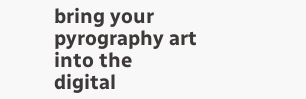bring your pyrography art into the digital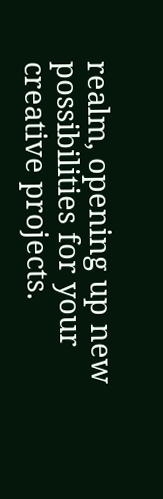realm, opening up new possibilities for your creative projects.